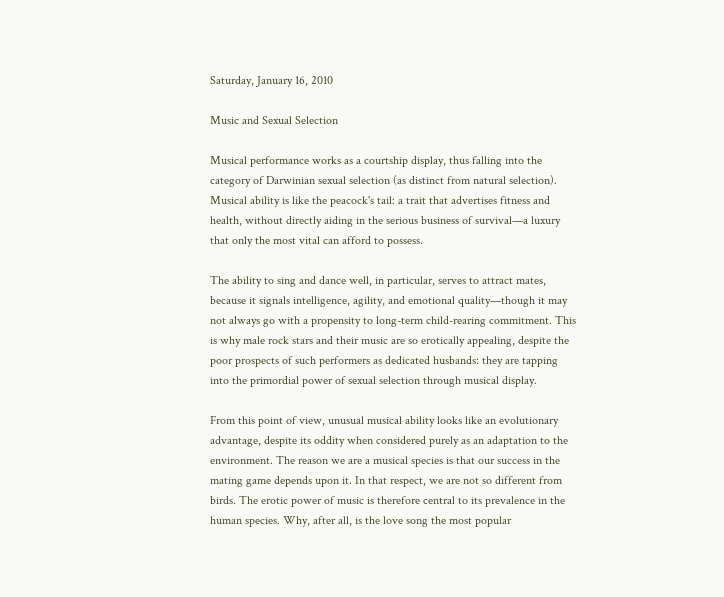Saturday, January 16, 2010

Music and Sexual Selection

Musical performance works as a courtship display, thus falling into the category of Darwinian sexual selection (as distinct from natural selection). Musical ability is like the peacock's tail: a trait that advertises fitness and health, without directly aiding in the serious business of survival—a luxury that only the most vital can afford to possess.

The ability to sing and dance well, in particular, serves to attract mates, because it signals intelligence, agility, and emotional quality—though it may not always go with a propensity to long-term child-rearing commitment. This is why male rock stars and their music are so erotically appealing, despite the poor prospects of such performers as dedicated husbands: they are tapping into the primordial power of sexual selection through musical display.

From this point of view, unusual musical ability looks like an evolutionary advantage, despite its oddity when considered purely as an adaptation to the environment. The reason we are a musical species is that our success in the mating game depends upon it. In that respect, we are not so different from birds. The erotic power of music is therefore central to its prevalence in the human species. Why, after all, is the love song the most popular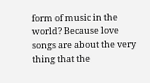form of music in the world? Because love songs are about the very thing that the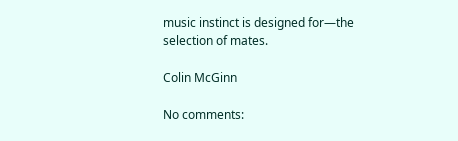music instinct is designed for—the selection of mates.

Colin McGinn

No comments: